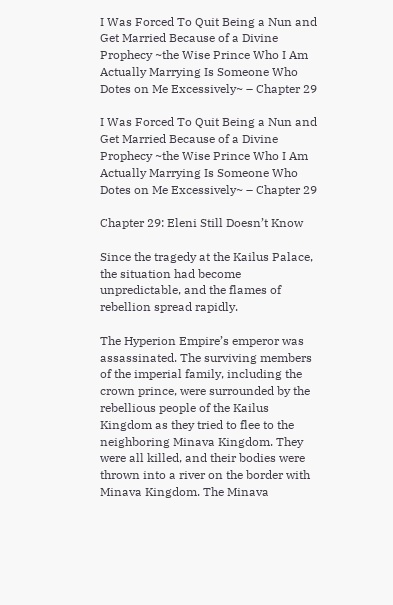I Was Forced To Quit Being a Nun and Get Married Because of a Divine Prophecy ~the Wise Prince Who I Am Actually Marrying Is Someone Who Dotes on Me Excessively~ – Chapter 29

I Was Forced To Quit Being a Nun and Get Married Because of a Divine Prophecy ~the Wise Prince Who I Am Actually Marrying Is Someone Who Dotes on Me Excessively~ – Chapter 29

Chapter 29: Eleni Still Doesn’t Know

Since the tragedy at the Kailus Palace, the situation had become unpredictable, and the flames of rebellion spread rapidly.

The Hyperion Empire’s emperor was assassinated. The surviving members of the imperial family, including the crown prince, were surrounded by the rebellious people of the Kailus Kingdom as they tried to flee to the neighboring Minava Kingdom. They were all killed, and their bodies were thrown into a river on the border with Minava Kingdom. The Minava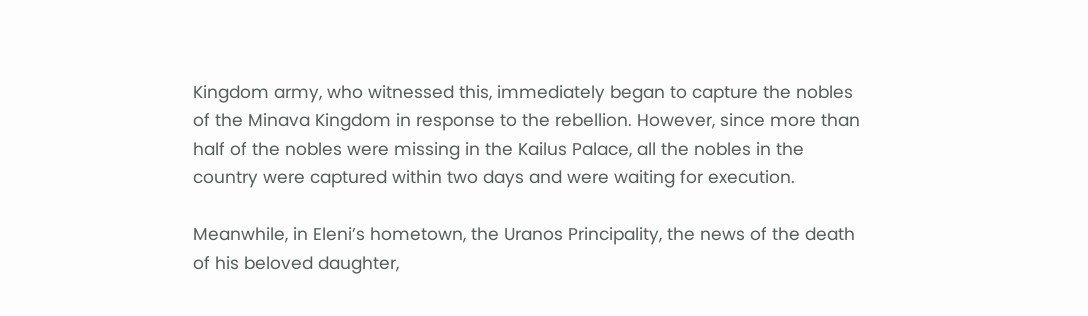Kingdom army, who witnessed this, immediately began to capture the nobles of the Minava Kingdom in response to the rebellion. However, since more than half of the nobles were missing in the Kailus Palace, all the nobles in the country were captured within two days and were waiting for execution.

Meanwhile, in Eleni’s hometown, the Uranos Principality, the news of the death of his beloved daughter,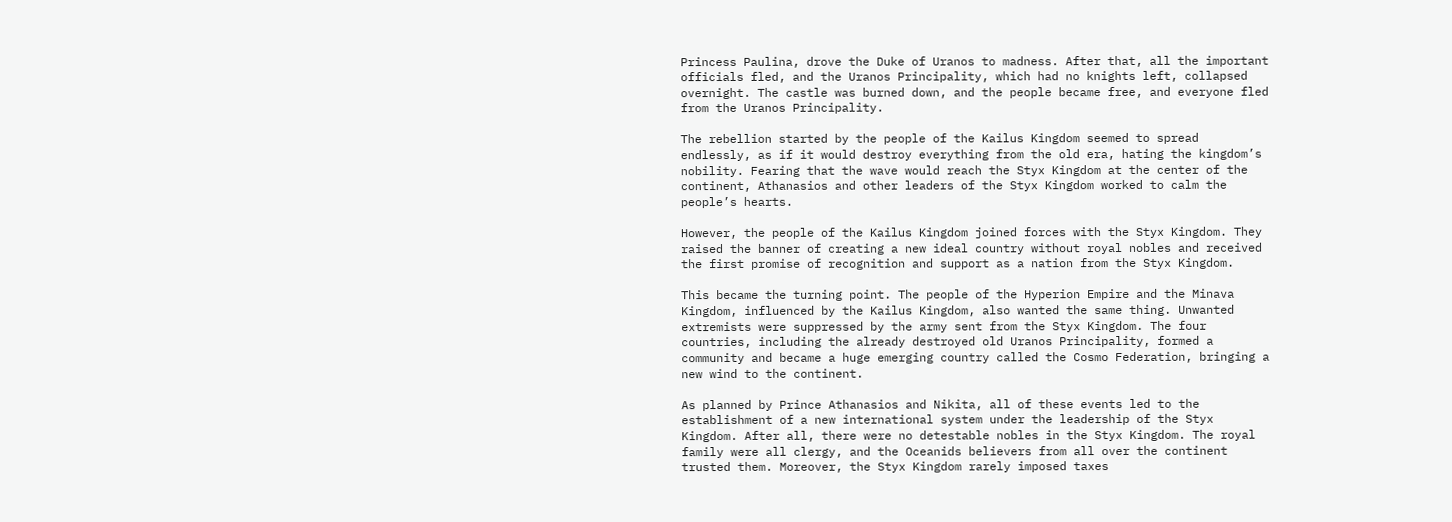Princess Paulina, drove the Duke of Uranos to madness. After that, all the important officials fled, and the Uranos Principality, which had no knights left, collapsed overnight. The castle was burned down, and the people became free, and everyone fled from the Uranos Principality.

The rebellion started by the people of the Kailus Kingdom seemed to spread endlessly, as if it would destroy everything from the old era, hating the kingdom’s nobility. Fearing that the wave would reach the Styx Kingdom at the center of the continent, Athanasios and other leaders of the Styx Kingdom worked to calm the people’s hearts.

However, the people of the Kailus Kingdom joined forces with the Styx Kingdom. They raised the banner of creating a new ideal country without royal nobles and received the first promise of recognition and support as a nation from the Styx Kingdom.

This became the turning point. The people of the Hyperion Empire and the Minava Kingdom, influenced by the Kailus Kingdom, also wanted the same thing. Unwanted extremists were suppressed by the army sent from the Styx Kingdom. The four countries, including the already destroyed old Uranos Principality, formed a community and became a huge emerging country called the Cosmo Federation, bringing a new wind to the continent.

As planned by Prince Athanasios and Nikita, all of these events led to the establishment of a new international system under the leadership of the Styx Kingdom. After all, there were no detestable nobles in the Styx Kingdom. The royal family were all clergy, and the Oceanids believers from all over the continent trusted them. Moreover, the Styx Kingdom rarely imposed taxes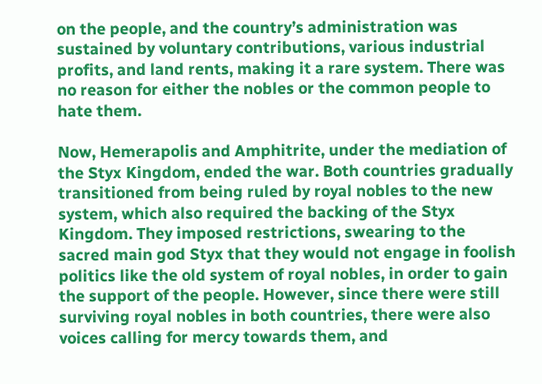on the people, and the country’s administration was sustained by voluntary contributions, various industrial profits, and land rents, making it a rare system. There was no reason for either the nobles or the common people to hate them.

Now, Hemerapolis and Amphitrite, under the mediation of the Styx Kingdom, ended the war. Both countries gradually transitioned from being ruled by royal nobles to the new system, which also required the backing of the Styx Kingdom. They imposed restrictions, swearing to the sacred main god Styx that they would not engage in foolish politics like the old system of royal nobles, in order to gain the support of the people. However, since there were still surviving royal nobles in both countries, there were also voices calling for mercy towards them, and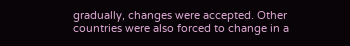gradually, changes were accepted. Other countries were also forced to change in a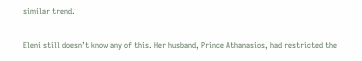similar trend.

Eleni still doesn’t know any of this. Her husband, Prince Athanasios, had restricted the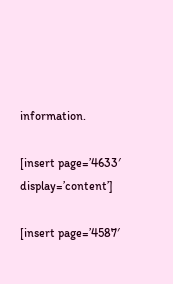information.

[insert page=’4633′ display=’content’]

[insert page=’4587′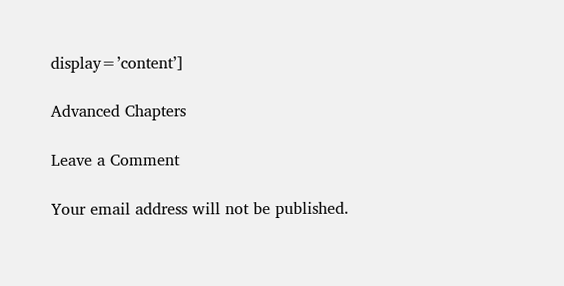display=’content’]

Advanced Chapters

Leave a Comment

Your email address will not be published.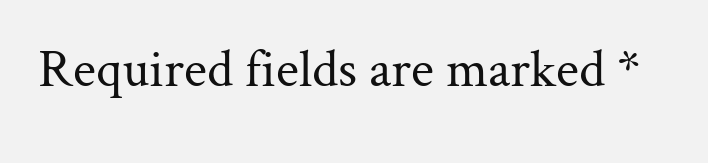Required fields are marked *